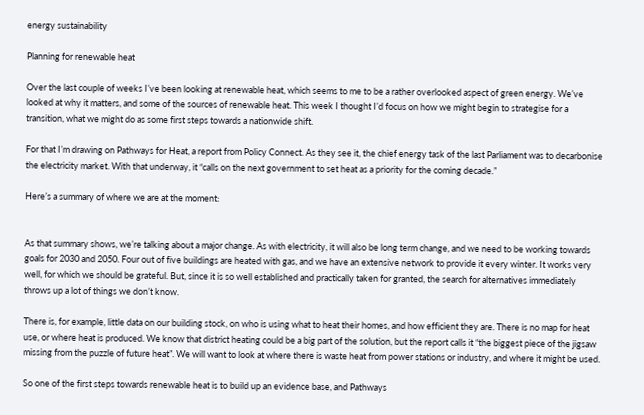energy sustainability

Planning for renewable heat

Over the last couple of weeks I’ve been looking at renewable heat, which seems to me to be a rather overlooked aspect of green energy. We’ve looked at why it matters, and some of the sources of renewable heat. This week I thought I’d focus on how we might begin to strategise for a transition, what we might do as some first steps towards a nationwide shift.

For that I’m drawing on Pathways for Heat, a report from Policy Connect. As they see it, the chief energy task of the last Parliament was to decarbonise the electricity market. With that underway, it “calls on the next government to set heat as a priority for the coming decade.”

Here’s a summary of where we are at the moment:


As that summary shows, we’re talking about a major change. As with electricity, it will also be long term change, and we need to be working towards goals for 2030 and 2050. Four out of five buildings are heated with gas, and we have an extensive network to provide it every winter. It works very well, for which we should be grateful. But, since it is so well established and practically taken for granted, the search for alternatives immediately throws up a lot of things we don’t know.

There is, for example, little data on our building stock, on who is using what to heat their homes, and how efficient they are. There is no map for heat use, or where heat is produced. We know that district heating could be a big part of the solution, but the report calls it “the biggest piece of the jigsaw missing from the puzzle of future heat”. We will want to look at where there is waste heat from power stations or industry, and where it might be used.

So one of the first steps towards renewable heat is to build up an evidence base, and Pathways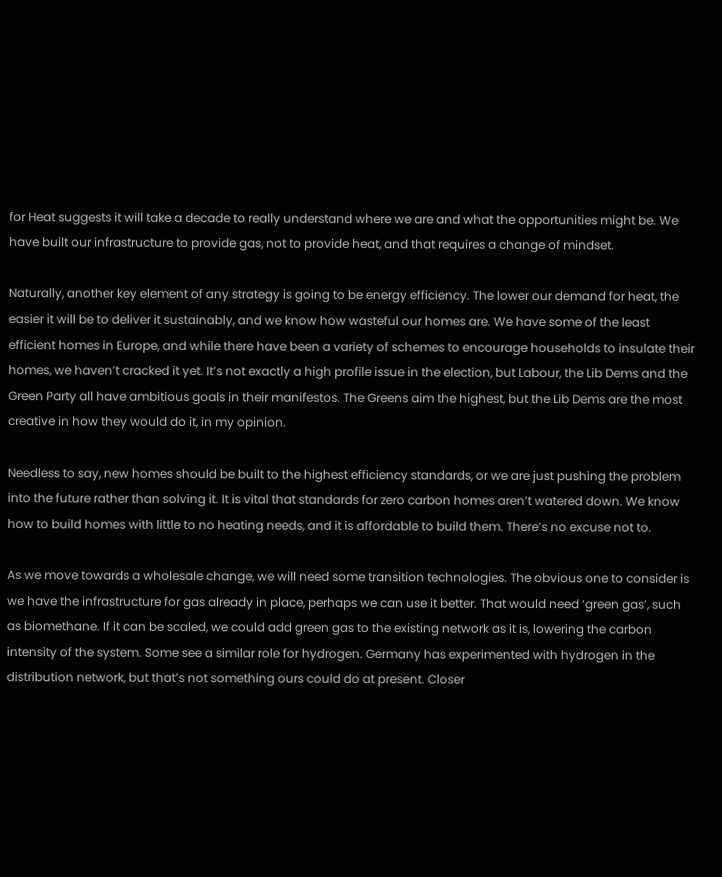for Heat suggests it will take a decade to really understand where we are and what the opportunities might be. We have built our infrastructure to provide gas, not to provide heat, and that requires a change of mindset.

Naturally, another key element of any strategy is going to be energy efficiency. The lower our demand for heat, the easier it will be to deliver it sustainably, and we know how wasteful our homes are. We have some of the least efficient homes in Europe, and while there have been a variety of schemes to encourage households to insulate their homes, we haven’t cracked it yet. It’s not exactly a high profile issue in the election, but Labour, the Lib Dems and the Green Party all have ambitious goals in their manifestos. The Greens aim the highest, but the Lib Dems are the most creative in how they would do it, in my opinion.

Needless to say, new homes should be built to the highest efficiency standards, or we are just pushing the problem into the future rather than solving it. It is vital that standards for zero carbon homes aren’t watered down. We know how to build homes with little to no heating needs, and it is affordable to build them. There’s no excuse not to.

As we move towards a wholesale change, we will need some transition technologies. The obvious one to consider is we have the infrastructure for gas already in place, perhaps we can use it better. That would need ‘green gas’, such as biomethane. If it can be scaled, we could add green gas to the existing network as it is, lowering the carbon intensity of the system. Some see a similar role for hydrogen. Germany has experimented with hydrogen in the distribution network, but that’s not something ours could do at present. Closer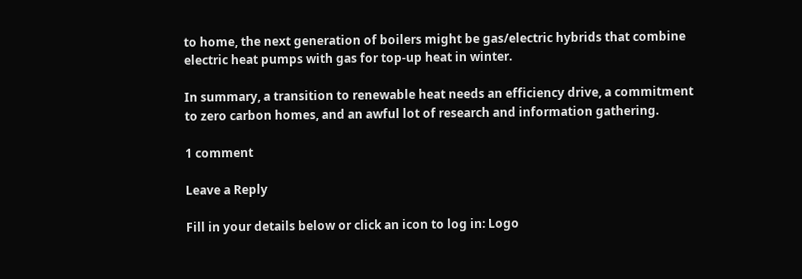to home, the next generation of boilers might be gas/electric hybrids that combine electric heat pumps with gas for top-up heat in winter.

In summary, a transition to renewable heat needs an efficiency drive, a commitment to zero carbon homes, and an awful lot of research and information gathering.

1 comment

Leave a Reply

Fill in your details below or click an icon to log in: Logo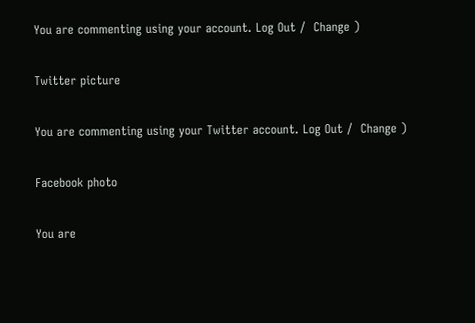You are commenting using your account. Log Out /  Change )

Twitter picture

You are commenting using your Twitter account. Log Out /  Change )

Facebook photo

You are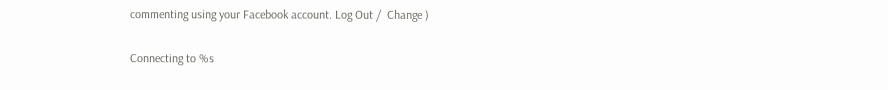commenting using your Facebook account. Log Out /  Change )

Connecting to %s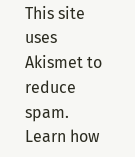This site uses Akismet to reduce spam. Learn how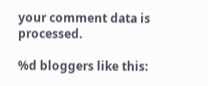your comment data is processed.

%d bloggers like this: